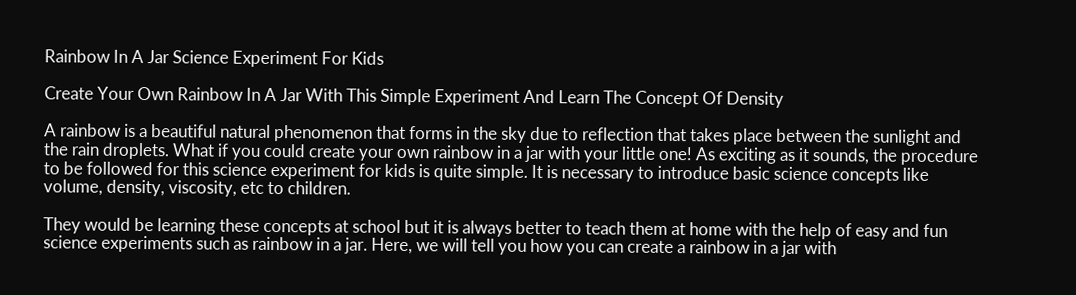Rainbow In A Jar Science Experiment For Kids

Create Your Own Rainbow In A Jar With This Simple Experiment And Learn The Concept Of Density

A rainbow is a beautiful natural phenomenon that forms in the sky due to reflection that takes place between the sunlight and the rain droplets. What if you could create your own rainbow in a jar with your little one! As exciting as it sounds, the procedure to be followed for this science experiment for kids is quite simple. It is necessary to introduce basic science concepts like volume, density, viscosity, etc to children.

They would be learning these concepts at school but it is always better to teach them at home with the help of easy and fun science experiments such as rainbow in a jar. Here, we will tell you how you can create a rainbow in a jar with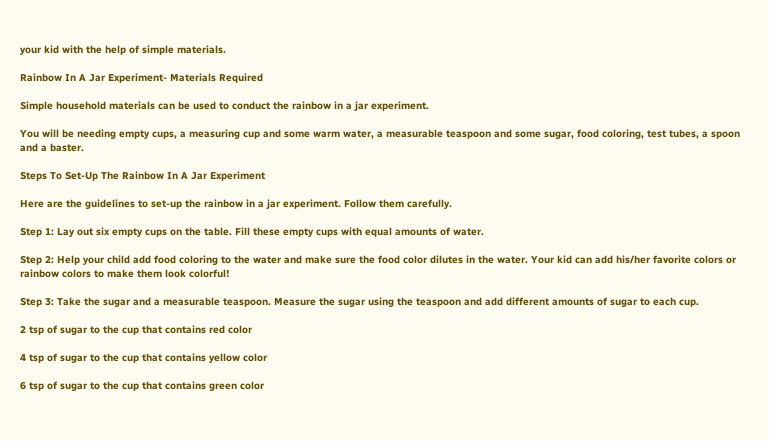your kid with the help of simple materials.

Rainbow In A Jar Experiment- Materials Required

Simple household materials can be used to conduct the rainbow in a jar experiment.

You will be needing empty cups, a measuring cup and some warm water, a measurable teaspoon and some sugar, food coloring, test tubes, a spoon and a baster.

Steps To Set-Up The Rainbow In A Jar Experiment

Here are the guidelines to set-up the rainbow in a jar experiment. Follow them carefully.

Step 1: Lay out six empty cups on the table. Fill these empty cups with equal amounts of water.

Step 2: Help your child add food coloring to the water and make sure the food color dilutes in the water. Your kid can add his/her favorite colors or rainbow colors to make them look colorful!

Step 3: Take the sugar and a measurable teaspoon. Measure the sugar using the teaspoon and add different amounts of sugar to each cup.

2 tsp of sugar to the cup that contains red color

4 tsp of sugar to the cup that contains yellow color

6 tsp of sugar to the cup that contains green color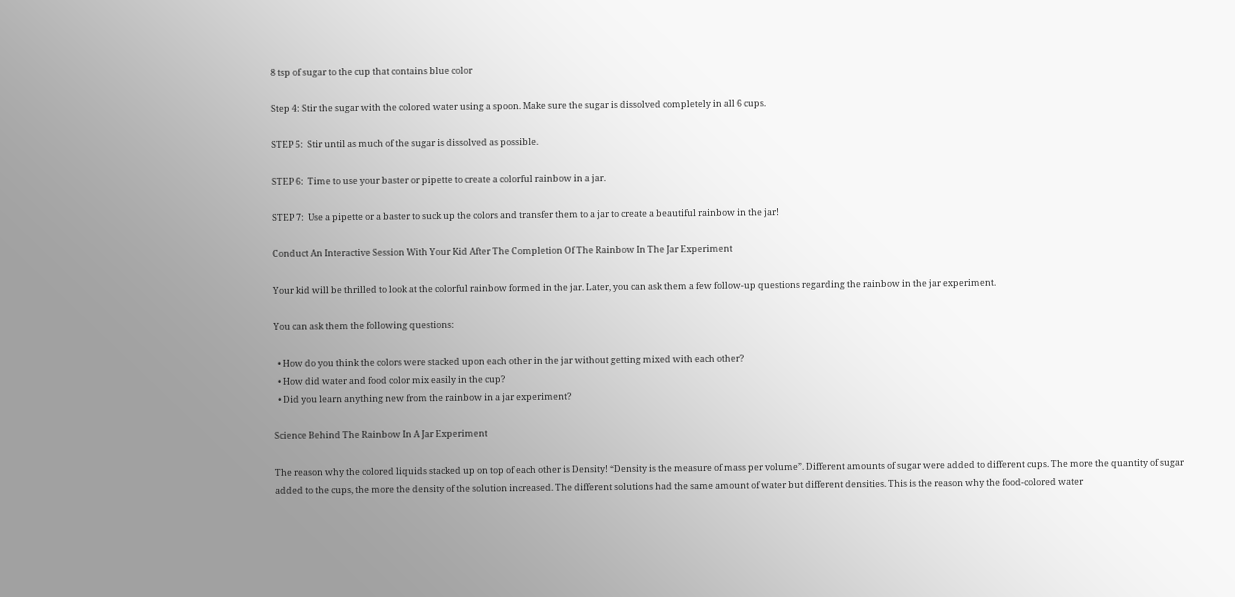8 tsp of sugar to the cup that contains blue color

Step 4: Stir the sugar with the colored water using a spoon. Make sure the sugar is dissolved completely in all 6 cups.

STEP 5:  Stir until as much of the sugar is dissolved as possible.

STEP 6:  Time to use your baster or pipette to create a colorful rainbow in a jar.

STEP 7:  Use a pipette or a baster to suck up the colors and transfer them to a jar to create a beautiful rainbow in the jar!

Conduct An Interactive Session With Your Kid After The Completion Of The Rainbow In The Jar Experiment

Your kid will be thrilled to look at the colorful rainbow formed in the jar. Later, you can ask them a few follow-up questions regarding the rainbow in the jar experiment.

You can ask them the following questions:

  • How do you think the colors were stacked upon each other in the jar without getting mixed with each other?
  • How did water and food color mix easily in the cup?
  • Did you learn anything new from the rainbow in a jar experiment?

Science Behind The Rainbow In A Jar Experiment

The reason why the colored liquids stacked up on top of each other is Density! “Density is the measure of mass per volume”. Different amounts of sugar were added to different cups. The more the quantity of sugar added to the cups, the more the density of the solution increased. The different solutions had the same amount of water but different densities. This is the reason why the food-colored water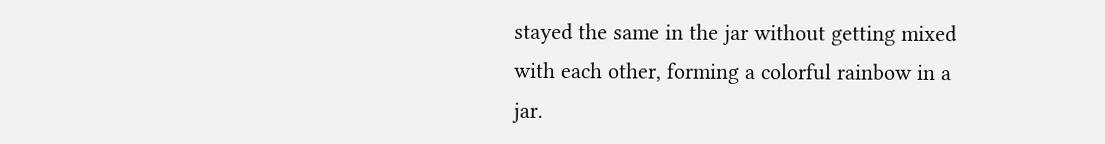stayed the same in the jar without getting mixed with each other, forming a colorful rainbow in a jar.